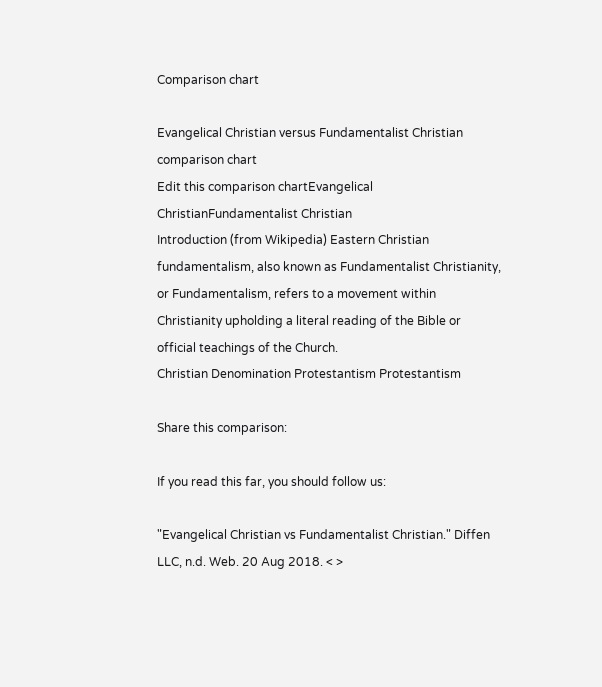Comparison chart

Evangelical Christian versus Fundamentalist Christian comparison chart
Edit this comparison chartEvangelical ChristianFundamentalist Christian
Introduction (from Wikipedia) Eastern Christian fundamentalism, also known as Fundamentalist Christianity, or Fundamentalism, refers to a movement within Christianity upholding a literal reading of the Bible or official teachings of the Church.
Christian Denomination Protestantism Protestantism

Share this comparison:

If you read this far, you should follow us:

"Evangelical Christian vs Fundamentalist Christian." Diffen LLC, n.d. Web. 20 Aug 2018. < >